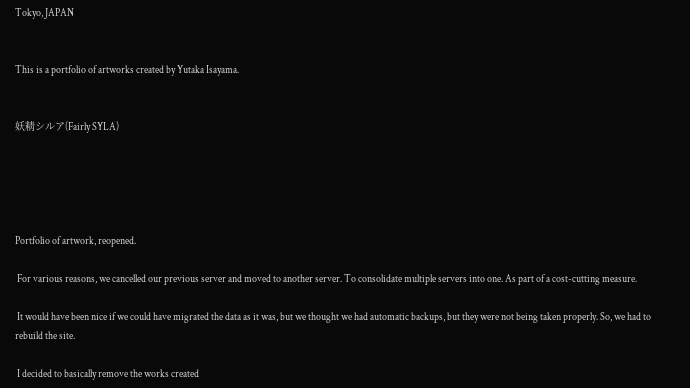Tokyo, JAPAN


This is a portfolio of artworks created by Yutaka Isayama.


妖精シルア(Fairly SYLA)





Portfolio of artwork, reopened.

 For various reasons, we cancelled our previous server and moved to another server. To consolidate multiple servers into one. As part of a cost-cutting measure.

 It would have been nice if we could have migrated the data as it was, but we thought we had automatic backups, but they were not being taken properly. So, we had to rebuild the site.

 I decided to basically remove the works created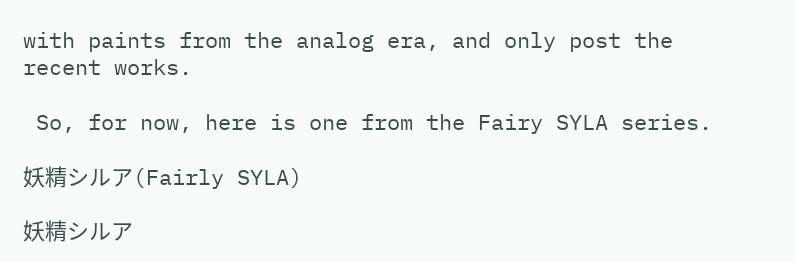with paints from the analog era, and only post the recent works.

 So, for now, here is one from the Fairy SYLA series.

妖精シルア(Fairly SYLA)

妖精シルア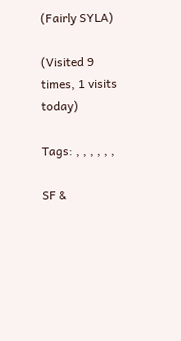(Fairly SYLA)

(Visited 9 times, 1 visits today)

Tags: , , , , , ,

SF &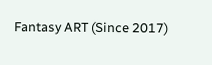Fantasy ART (Since 2017)